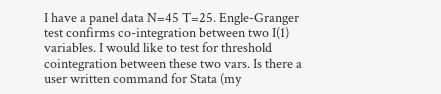I have a panel data N=45 T=25. Engle-Granger test confirms co-integration between two I(1) variables. I would like to test for threshold cointegration between these two vars. Is there a user written command for Stata (my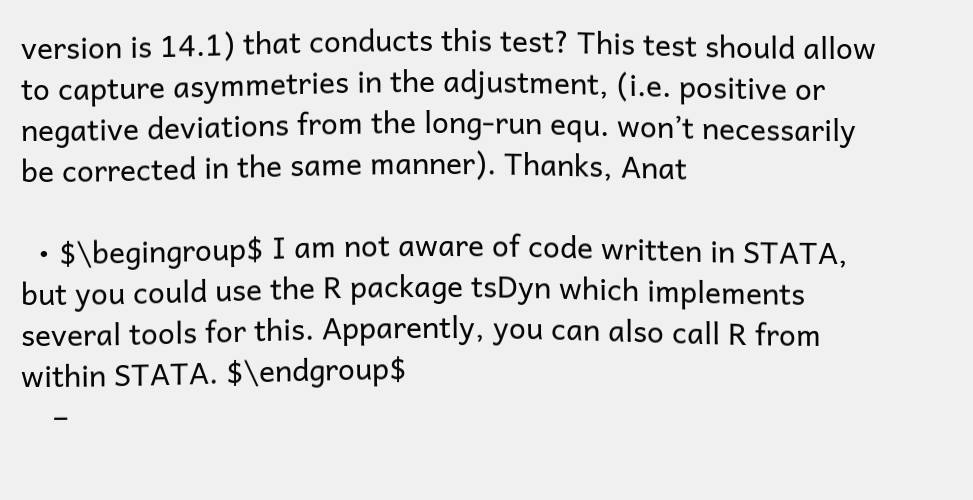version is 14.1) that conducts this test? This test should allow to capture asymmetries in the adjustment, (i.e. positive or negative deviations from the long-run equ. won’t necessarily be corrected in the same manner). Thanks, Anat

  • $\begingroup$ I am not aware of code written in STATA, but you could use the R package tsDyn which implements several tools for this. Apparently, you can also call R from within STATA. $\endgroup$
    –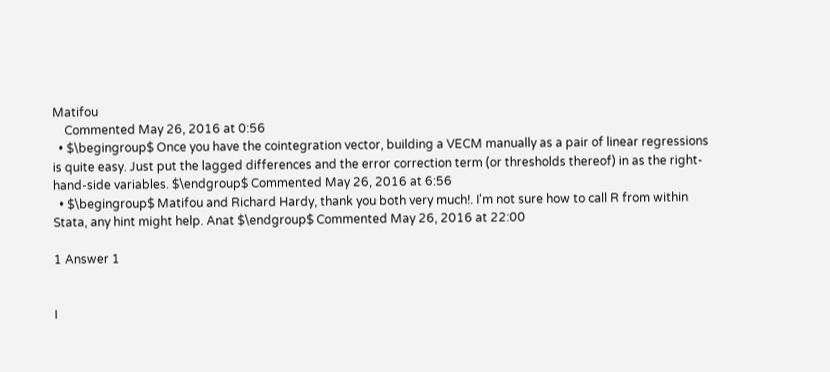Matifou
    Commented May 26, 2016 at 0:56
  • $\begingroup$ Once you have the cointegration vector, building a VECM manually as a pair of linear regressions is quite easy. Just put the lagged differences and the error correction term (or thresholds thereof) in as the right-hand-side variables. $\endgroup$ Commented May 26, 2016 at 6:56
  • $\begingroup$ Matifou and Richard Hardy, thank you both very much!. I'm not sure how to call R from within Stata, any hint might help. Anat $\endgroup$ Commented May 26, 2016 at 22:00

1 Answer 1


I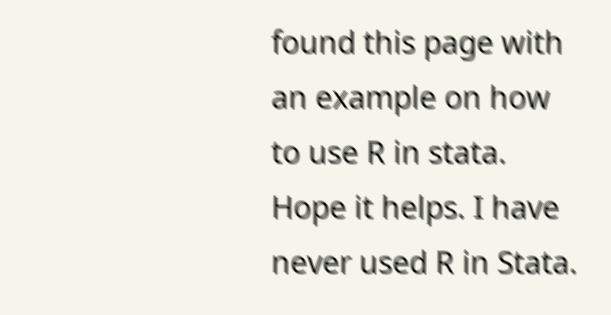found this page with an example on how to use R in stata. Hope it helps. I have never used R in Stata.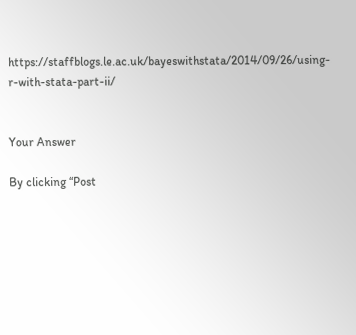https://staffblogs.le.ac.uk/bayeswithstata/2014/09/26/using-r-with-stata-part-ii/


Your Answer

By clicking “Post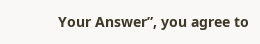Your Answer”, you agree to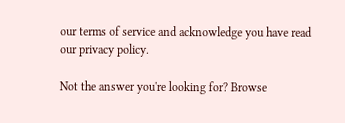our terms of service and acknowledge you have read our privacy policy.

Not the answer you're looking for? Browse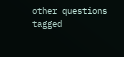other questions tagged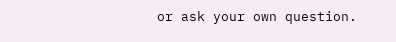or ask your own question.